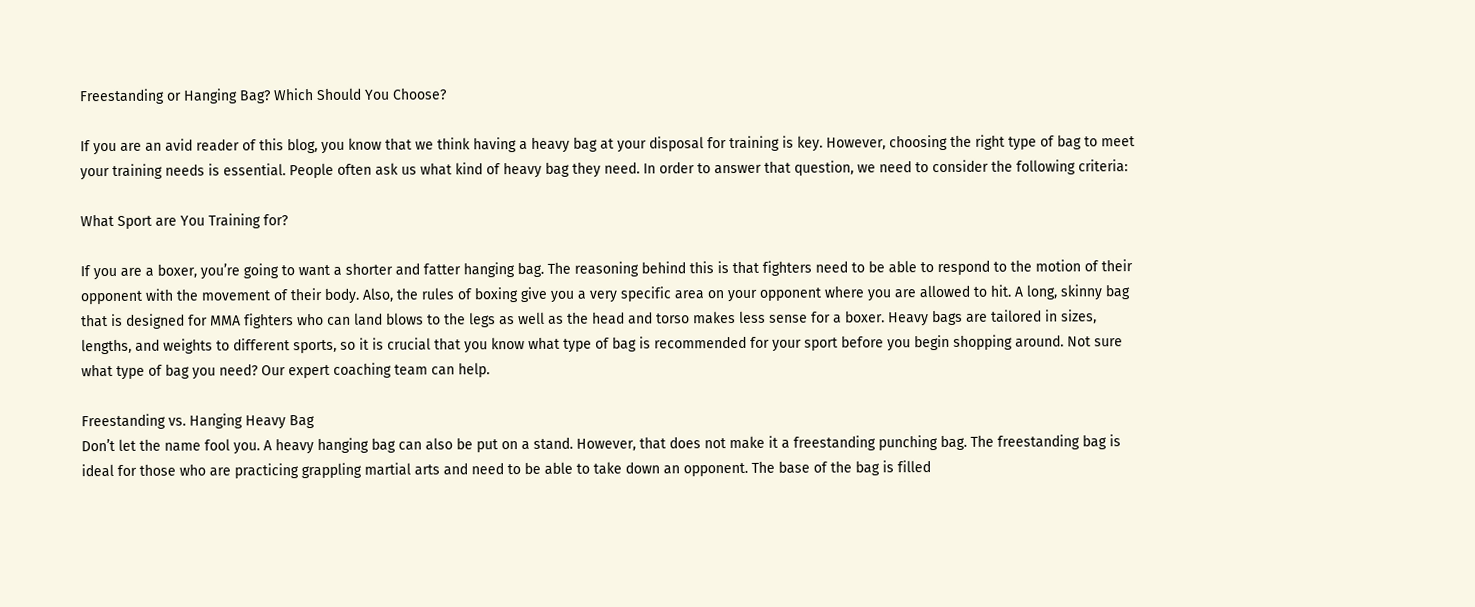Freestanding or Hanging Bag? Which Should You Choose?

If you are an avid reader of this blog, you know that we think having a heavy bag at your disposal for training is key. However, choosing the right type of bag to meet your training needs is essential. People often ask us what kind of heavy bag they need. In order to answer that question, we need to consider the following criteria:

What Sport are You Training for?

If you are a boxer, you’re going to want a shorter and fatter hanging bag. The reasoning behind this is that fighters need to be able to respond to the motion of their opponent with the movement of their body. Also, the rules of boxing give you a very specific area on your opponent where you are allowed to hit. A long, skinny bag that is designed for MMA fighters who can land blows to the legs as well as the head and torso makes less sense for a boxer. Heavy bags are tailored in sizes, lengths, and weights to different sports, so it is crucial that you know what type of bag is recommended for your sport before you begin shopping around. Not sure what type of bag you need? Our expert coaching team can help.

Freestanding vs. Hanging Heavy Bag
Don’t let the name fool you. A heavy hanging bag can also be put on a stand. However, that does not make it a freestanding punching bag. The freestanding bag is ideal for those who are practicing grappling martial arts and need to be able to take down an opponent. The base of the bag is filled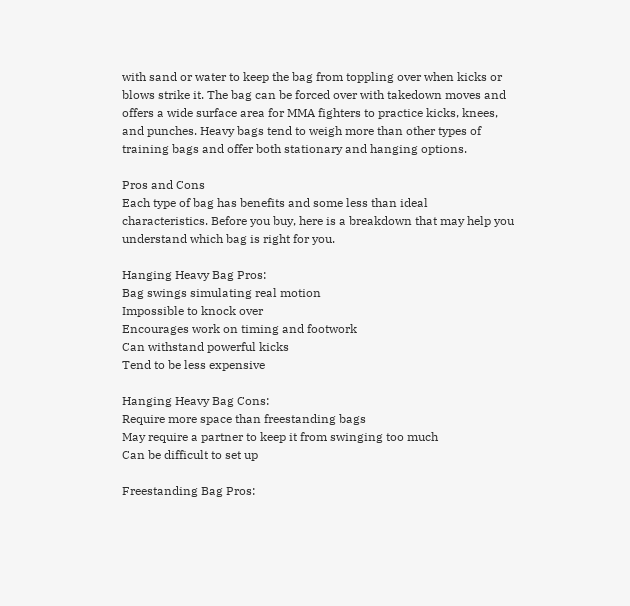with sand or water to keep the bag from toppling over when kicks or blows strike it. The bag can be forced over with takedown moves and offers a wide surface area for MMA fighters to practice kicks, knees, and punches. Heavy bags tend to weigh more than other types of training bags and offer both stationary and hanging options.

Pros and Cons
Each type of bag has benefits and some less than ideal characteristics. Before you buy, here is a breakdown that may help you understand which bag is right for you.

Hanging Heavy Bag Pros:
Bag swings simulating real motion
Impossible to knock over
Encourages work on timing and footwork
Can withstand powerful kicks
Tend to be less expensive

Hanging Heavy Bag Cons:
Require more space than freestanding bags
May require a partner to keep it from swinging too much
Can be difficult to set up

Freestanding Bag Pros: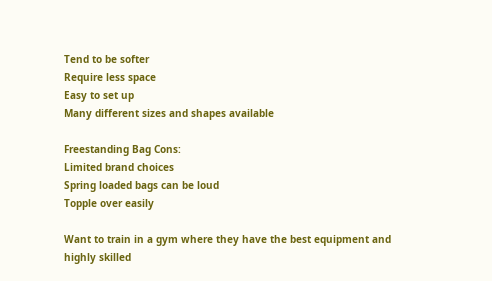Tend to be softer
Require less space
Easy to set up
Many different sizes and shapes available

Freestanding Bag Cons:
Limited brand choices
Spring loaded bags can be loud
Topple over easily

Want to train in a gym where they have the best equipment and highly skilled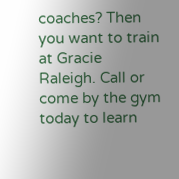coaches? Then you want to train at Gracie Raleigh. Call or come by the gym today to learn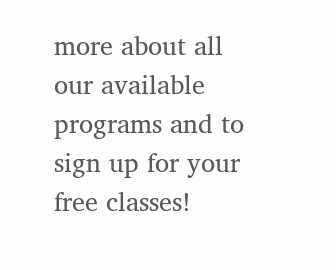more about all our available programs and to sign up for your free classes!